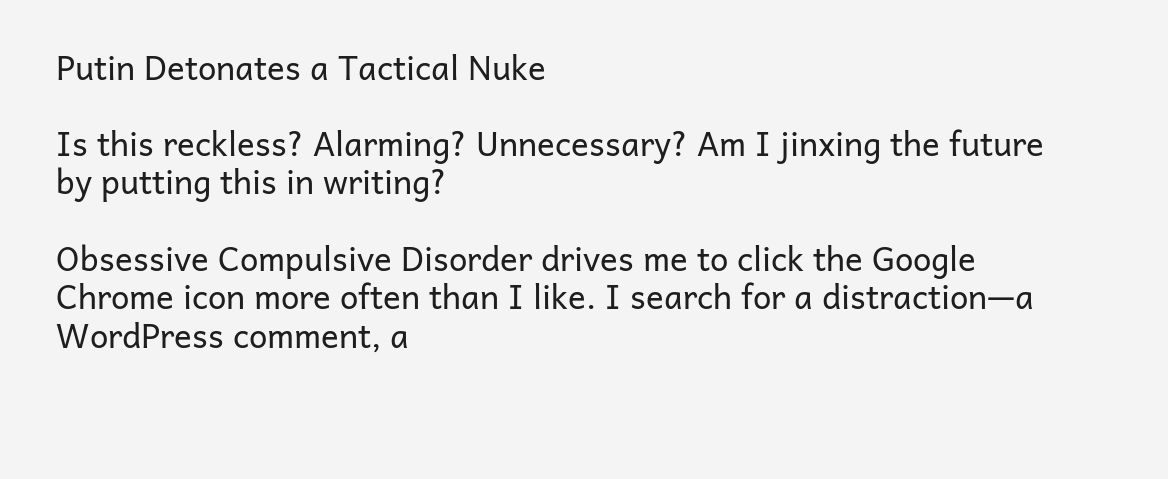Putin Detonates a Tactical Nuke

Is this reckless? Alarming? Unnecessary? Am I jinxing the future by putting this in writing?

Obsessive Compulsive Disorder drives me to click the Google Chrome icon more often than I like. I search for a distraction—a WordPress comment, a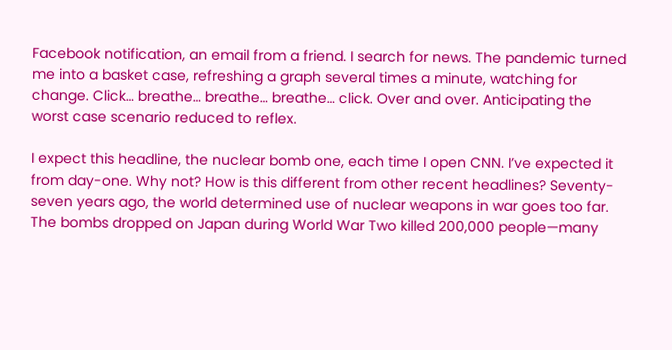Facebook notification, an email from a friend. I search for news. The pandemic turned me into a basket case, refreshing a graph several times a minute, watching for change. Click… breathe… breathe… breathe… click. Over and over. Anticipating the worst case scenario reduced to reflex.

I expect this headline, the nuclear bomb one, each time I open CNN. I’ve expected it from day-one. Why not? How is this different from other recent headlines? Seventy-seven years ago, the world determined use of nuclear weapons in war goes too far. The bombs dropped on Japan during World War Two killed 200,000 people—many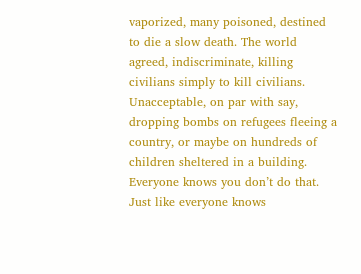vaporized, many poisoned, destined to die a slow death. The world agreed, indiscriminate, killing civilians simply to kill civilians. Unacceptable, on par with say, dropping bombs on refugees fleeing a country, or maybe on hundreds of children sheltered in a building. Everyone knows you don’t do that. Just like everyone knows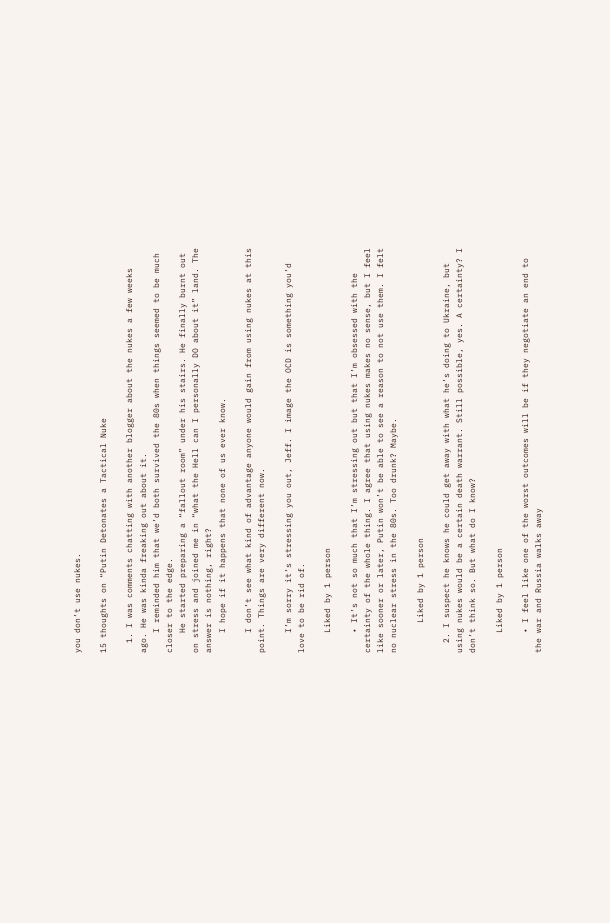you don’t use nukes.

15 thoughts on “Putin Detonates a Tactical Nuke

  1. I was comments chatting with another blogger about the nukes a few weeks ago. He was kinda freaking out about it.
    I reminded him that we’d both survived the 80s when things seemed to be much closer to the edge.
    He started preparing a “fallout room” under his stairs. He finally burnt out on stress and joined me in “what the Hell can I personally DO about it” land. The answer is nothing, right?
    I hope if it happens that none of us ever know.

    I don’t see what kind of advantage anyone would gain from using nukes at this point. Things are very different now.

    I’m sorry it’s stressing you out, Jeff. I image the OCD is something you’d love to be rid of.

    Liked by 1 person

    • It’s not so much that I’m stressing out but that I’m obsessed with the certainty of the whole thing. I agree that using nukes makes no sense, but I feel like sooner or later, Putin won’t be able to see a reason to not use them. I felt no nuclear stress in the 80s. Too drunk? Maybe.

      Liked by 1 person

  2. I suspect he knows he could get away with what he’s doing to Ukraine, but using nukes would be a certain death warrant. Still possible, yes. A certainty? I don’t think so. But what do I know?

    Liked by 1 person

    • I feel like one of the worst outcomes will be if they negotiate an end to the war and Russia walks away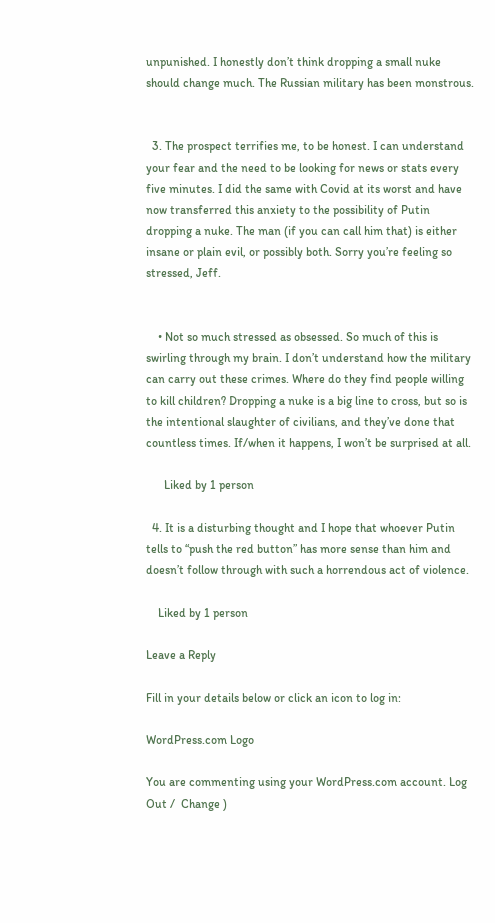unpunished. I honestly don’t think dropping a small nuke should change much. The Russian military has been monstrous.


  3. The prospect terrifies me, to be honest. I can understand your fear and the need to be looking for news or stats every five minutes. I did the same with Covid at its worst and have now transferred this anxiety to the possibility of Putin dropping a nuke. The man (if you can call him that) is either insane or plain evil, or possibly both. Sorry you’re feeling so stressed, Jeff.


    • Not so much stressed as obsessed. So much of this is swirling through my brain. I don’t understand how the military can carry out these crimes. Where do they find people willing to kill children? Dropping a nuke is a big line to cross, but so is the intentional slaughter of civilians, and they’ve done that countless times. If/when it happens, I won’t be surprised at all.

      Liked by 1 person

  4. It is a disturbing thought and I hope that whoever Putin tells to “push the red button” has more sense than him and doesn’t follow through with such a horrendous act of violence.

    Liked by 1 person

Leave a Reply

Fill in your details below or click an icon to log in:

WordPress.com Logo

You are commenting using your WordPress.com account. Log Out /  Change )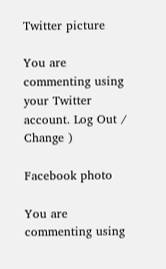Twitter picture

You are commenting using your Twitter account. Log Out /  Change )

Facebook photo

You are commenting using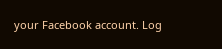your Facebook account. Log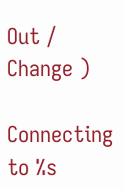Out /  Change )

Connecting to %s